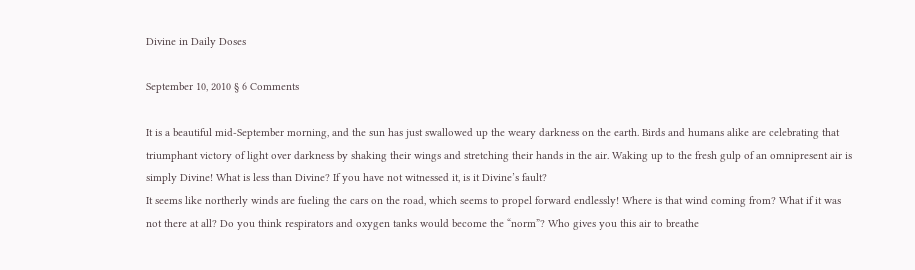Divine in Daily Doses

September 10, 2010 § 6 Comments

It is a beautiful mid-September morning, and the sun has just swallowed up the weary darkness on the earth. Birds and humans alike are celebrating that triumphant victory of light over darkness by shaking their wings and stretching their hands in the air. Waking up to the fresh gulp of an omnipresent air is simply Divine! What is less than Divine? If you have not witnessed it, is it Divine’s fault?
It seems like northerly winds are fueling the cars on the road, which seems to propel forward endlessly! Where is that wind coming from? What if it was not there at all? Do you think respirators and oxygen tanks would become the “norm”? Who gives you this air to breathe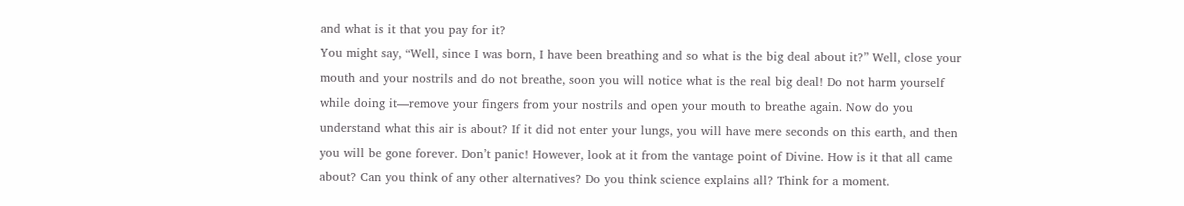and what is it that you pay for it?
You might say, “Well, since I was born, I have been breathing and so what is the big deal about it?” Well, close your mouth and your nostrils and do not breathe, soon you will notice what is the real big deal! Do not harm yourself while doing it—remove your fingers from your nostrils and open your mouth to breathe again. Now do you understand what this air is about? If it did not enter your lungs, you will have mere seconds on this earth, and then you will be gone forever. Don’t panic! However, look at it from the vantage point of Divine. How is it that all came about? Can you think of any other alternatives? Do you think science explains all? Think for a moment.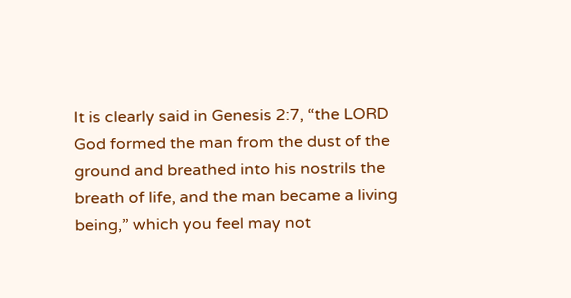It is clearly said in Genesis 2:7, “the LORD God formed the man from the dust of the ground and breathed into his nostrils the breath of life, and the man became a living being,” which you feel may not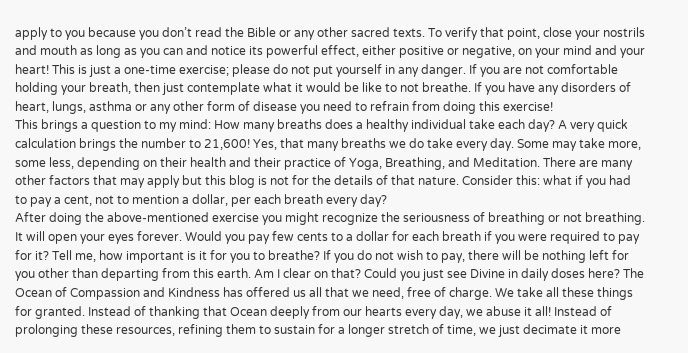apply to you because you don’t read the Bible or any other sacred texts. To verify that point, close your nostrils and mouth as long as you can and notice its powerful effect, either positive or negative, on your mind and your heart! This is just a one-time exercise; please do not put yourself in any danger. If you are not comfortable holding your breath, then just contemplate what it would be like to not breathe. If you have any disorders of heart, lungs, asthma or any other form of disease you need to refrain from doing this exercise!
This brings a question to my mind: How many breaths does a healthy individual take each day? A very quick calculation brings the number to 21,600! Yes, that many breaths we do take every day. Some may take more, some less, depending on their health and their practice of Yoga, Breathing, and Meditation. There are many other factors that may apply but this blog is not for the details of that nature. Consider this: what if you had to pay a cent, not to mention a dollar, per each breath every day?
After doing the above-mentioned exercise you might recognize the seriousness of breathing or not breathing. It will open your eyes forever. Would you pay few cents to a dollar for each breath if you were required to pay for it? Tell me, how important is it for you to breathe? If you do not wish to pay, there will be nothing left for you other than departing from this earth. Am I clear on that? Could you just see Divine in daily doses here? The Ocean of Compassion and Kindness has offered us all that we need, free of charge. We take all these things for granted. Instead of thanking that Ocean deeply from our hearts every day, we abuse it all! Instead of prolonging these resources, refining them to sustain for a longer stretch of time, we just decimate it more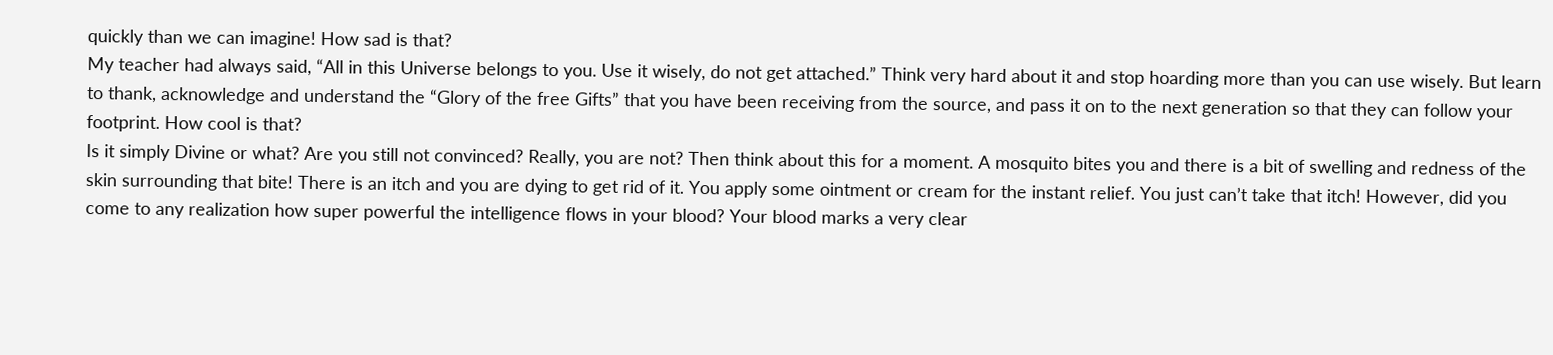quickly than we can imagine! How sad is that?
My teacher had always said, “All in this Universe belongs to you. Use it wisely, do not get attached.” Think very hard about it and stop hoarding more than you can use wisely. But learn to thank, acknowledge and understand the “Glory of the free Gifts” that you have been receiving from the source, and pass it on to the next generation so that they can follow your footprint. How cool is that?
Is it simply Divine or what? Are you still not convinced? Really, you are not? Then think about this for a moment. A mosquito bites you and there is a bit of swelling and redness of the skin surrounding that bite! There is an itch and you are dying to get rid of it. You apply some ointment or cream for the instant relief. You just can’t take that itch! However, did you come to any realization how super powerful the intelligence flows in your blood? Your blood marks a very clear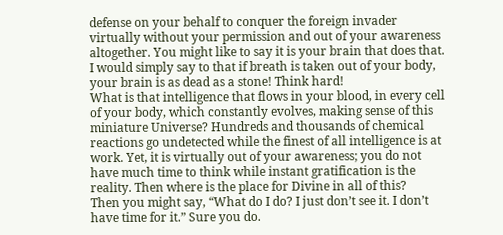defense on your behalf to conquer the foreign invader virtually without your permission and out of your awareness altogether. You might like to say it is your brain that does that. I would simply say to that if breath is taken out of your body, your brain is as dead as a stone! Think hard!
What is that intelligence that flows in your blood, in every cell of your body, which constantly evolves, making sense of this miniature Universe? Hundreds and thousands of chemical reactions go undetected while the finest of all intelligence is at work. Yet, it is virtually out of your awareness; you do not have much time to think while instant gratification is the reality. Then where is the place for Divine in all of this?
Then you might say, “What do I do? I just don’t see it. I don’t have time for it.” Sure you do.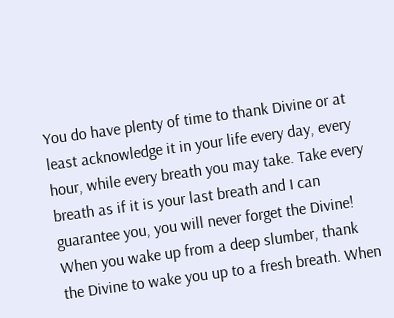You do have plenty of time to thank Divine or at least acknowledge it in your life every day, every hour, while every breath you may take. Take every breath as if it is your last breath and I can guarantee you, you will never forget the Divine!
When you wake up from a deep slumber, thank the Divine to wake you up to a fresh breath. When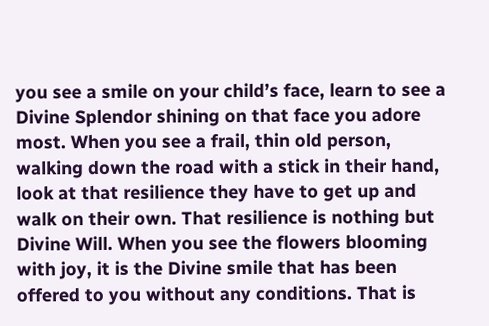you see a smile on your child’s face, learn to see a Divine Splendor shining on that face you adore most. When you see a frail, thin old person, walking down the road with a stick in their hand, look at that resilience they have to get up and walk on their own. That resilience is nothing but Divine Will. When you see the flowers blooming with joy, it is the Divine smile that has been offered to you without any conditions. That is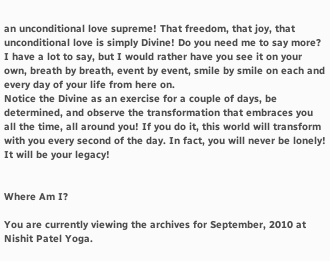an unconditional love supreme! That freedom, that joy, that unconditional love is simply Divine! Do you need me to say more? I have a lot to say, but I would rather have you see it on your own, breath by breath, event by event, smile by smile on each and every day of your life from here on.
Notice the Divine as an exercise for a couple of days, be determined, and observe the transformation that embraces you all the time, all around you! If you do it, this world will transform with you every second of the day. In fact, you will never be lonely! It will be your legacy!


Where Am I?

You are currently viewing the archives for September, 2010 at Nishit Patel Yoga.